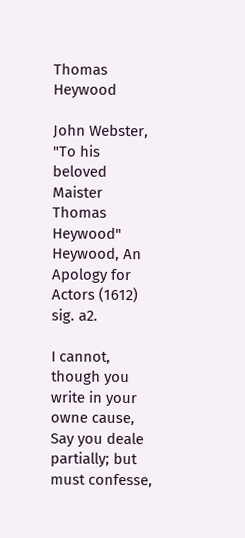Thomas Heywood

John Webster, "To his beloved Maister Thomas Heywood" Heywood, An Apology for Actors (1612) sig. a2.

I cannot, though you write in your owne cause,
Say you deale partially; but must confesse,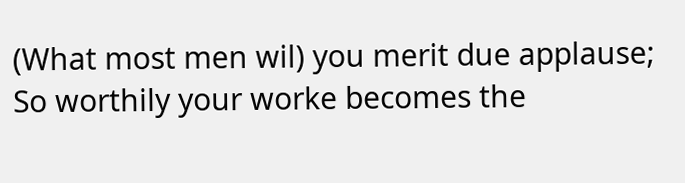(What most men wil) you merit due applause;
So worthily your worke becomes the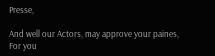Presse,

And well our Actors, may approve your paines,
For you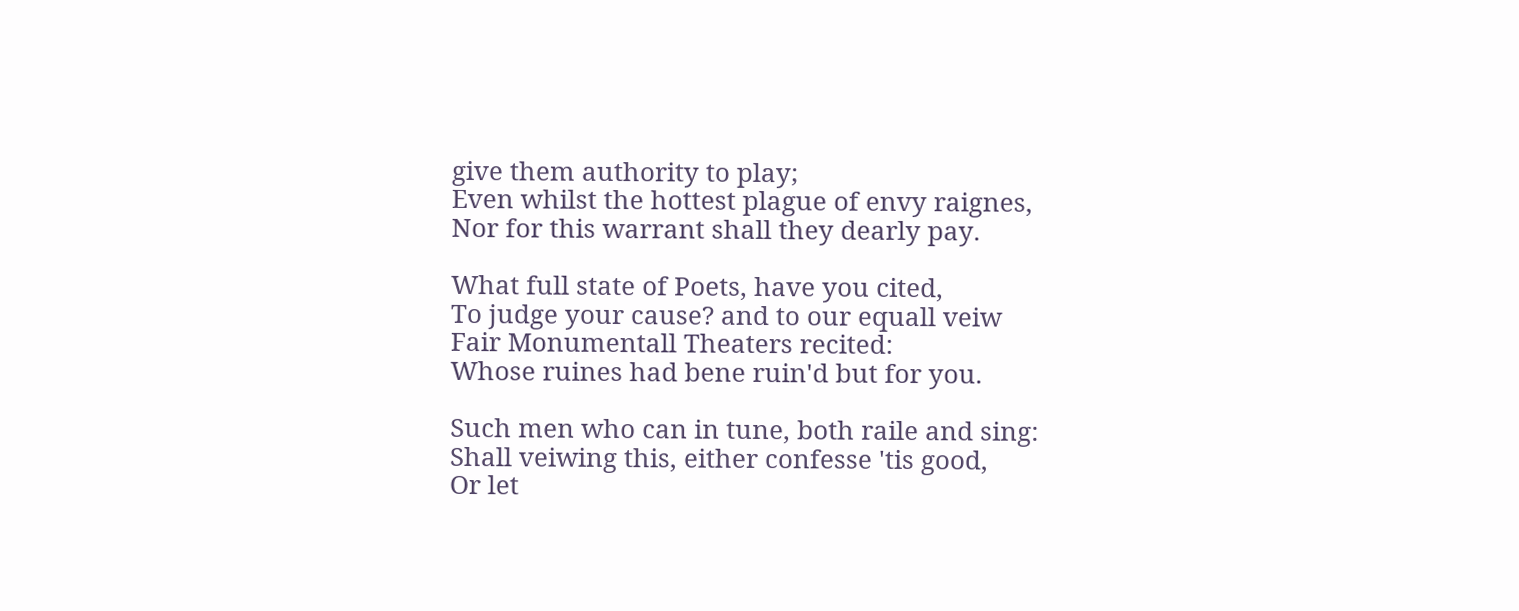give them authority to play;
Even whilst the hottest plague of envy raignes,
Nor for this warrant shall they dearly pay.

What full state of Poets, have you cited,
To judge your cause? and to our equall veiw
Fair Monumentall Theaters recited:
Whose ruines had bene ruin'd but for you.

Such men who can in tune, both raile and sing:
Shall veiwing this, either confesse 'tis good,
Or let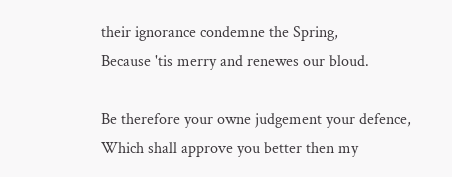their ignorance condemne the Spring,
Because 'tis merry and renewes our bloud.

Be therefore your owne judgement your defence,
Which shall approve you better then my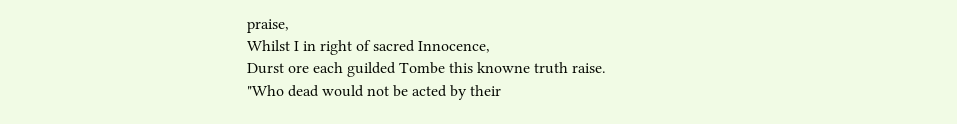praise,
Whilst I in right of sacred Innocence,
Durst ore each guilded Tombe this knowne truth raise.
"Who dead would not be acted by their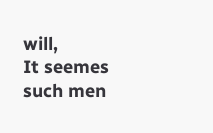will,
It seemes such men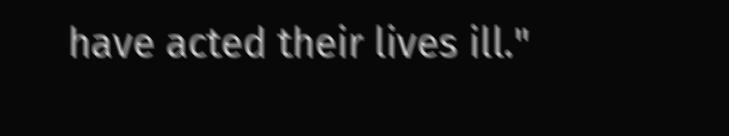have acted their lives ill."